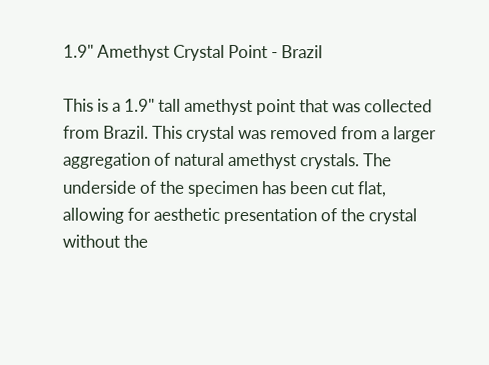1.9" Amethyst Crystal Point - Brazil

This is a 1.9" tall amethyst point that was collected from Brazil. This crystal was removed from a larger aggregation of natural amethyst crystals. The underside of the specimen has been cut flat, allowing for aesthetic presentation of the crystal without the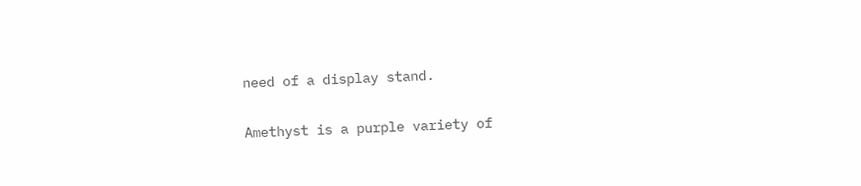need of a display stand.

Amethyst is a purple variety of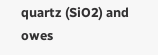quartz (SiO2) and owes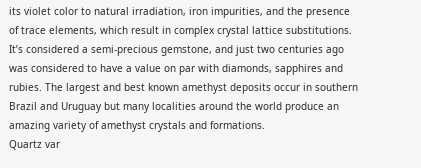its violet color to natural irradiation, iron impurities, and the presence of trace elements, which result in complex crystal lattice substitutions. It’s considered a semi-precious gemstone, and just two centuries ago was considered to have a value on par with diamonds, sapphires and rubies. The largest and best known amethyst deposits occur in southern Brazil and Uruguay but many localities around the world produce an amazing variety of amethyst crystals and formations.
Quartz var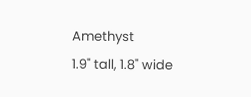Amethyst
1.9" tall, 1.8" wide